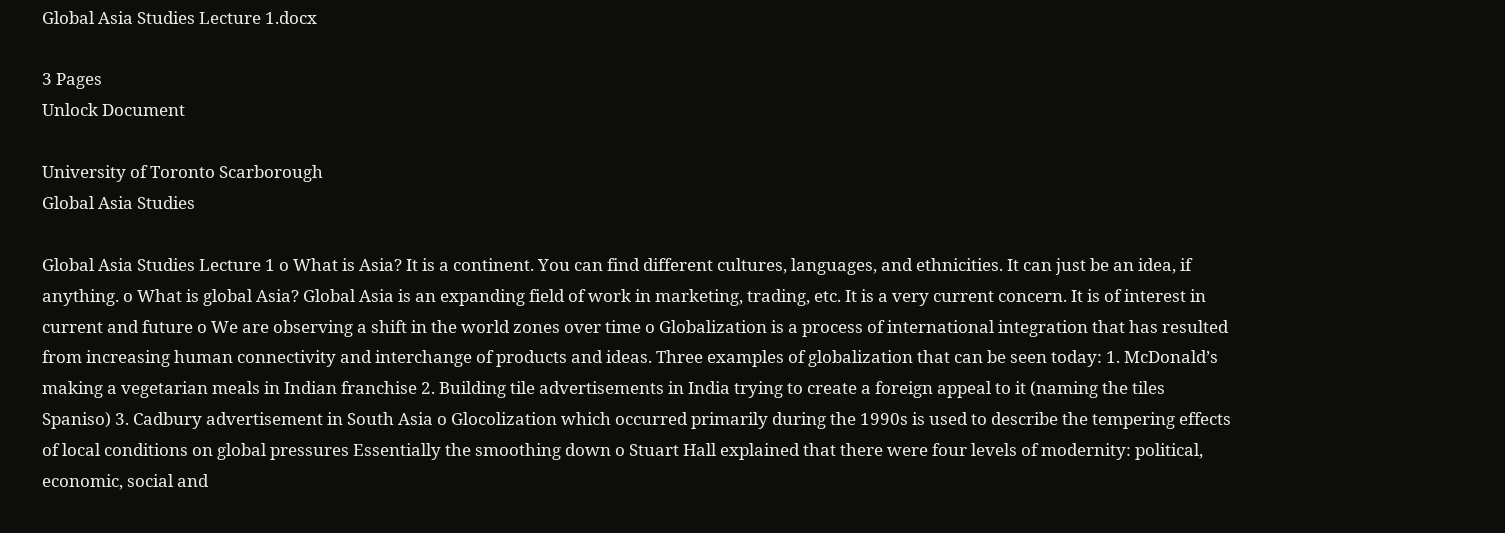Global Asia Studies Lecture 1.docx

3 Pages
Unlock Document

University of Toronto Scarborough
Global Asia Studies

Global Asia Studies Lecture 1 o What is Asia? It is a continent. You can find different cultures, languages, and ethnicities. It can just be an idea, if anything. o What is global Asia? Global Asia is an expanding field of work in marketing, trading, etc. It is a very current concern. It is of interest in current and future o We are observing a shift in the world zones over time o Globalization is a process of international integration that has resulted from increasing human connectivity and interchange of products and ideas. Three examples of globalization that can be seen today: 1. McDonald’s making a vegetarian meals in Indian franchise 2. Building tile advertisements in India trying to create a foreign appeal to it (naming the tiles Spaniso) 3. Cadbury advertisement in South Asia o Glocolization which occurred primarily during the 1990s is used to describe the tempering effects of local conditions on global pressures Essentially the smoothing down o Stuart Hall explained that there were four levels of modernity: political, economic, social and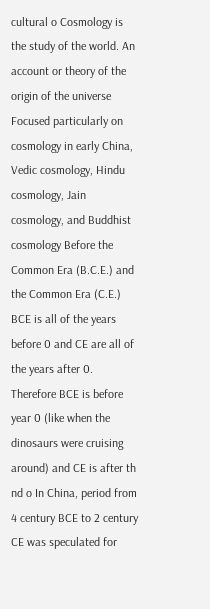cultural o Cosmology is the study of the world. An account or theory of the origin of the universe Focused particularly on cosmology in early China, Vedic cosmology, Hindu cosmology, Jain cosmology, and Buddhist cosmology Before the Common Era (B.C.E.) and the Common Era (C.E.) BCE is all of the years before 0 and CE are all of the years after 0. Therefore BCE is before year 0 (like when the dinosaurs were cruising around) and CE is after th nd o In China, period from 4 century BCE to 2 century CE was speculated for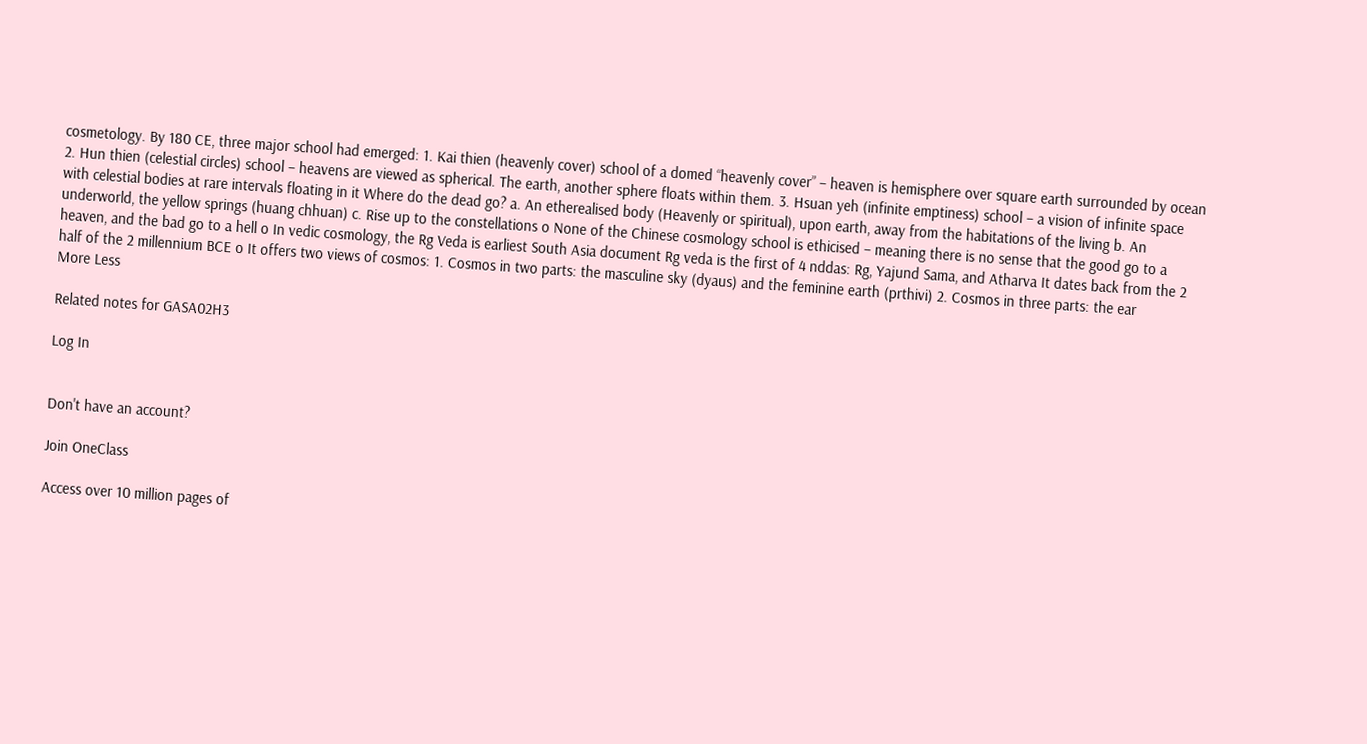cosmetology. By 180 CE, three major school had emerged: 1. Kai thien (heavenly cover) school of a domed “heavenly cover” – heaven is hemisphere over square earth surrounded by ocean 2. Hun thien (celestial circles) school – heavens are viewed as spherical. The earth, another sphere floats within them. 3. Hsuan yeh (infinite emptiness) school – a vision of infinite space with celestial bodies at rare intervals floating in it Where do the dead go? a. An etherealised body (Heavenly or spiritual), upon earth, away from the habitations of the living b. An underworld, the yellow springs (huang chhuan) c. Rise up to the constellations o None of the Chinese cosmology school is ethicised – meaning there is no sense that the good go to a heaven, and the bad go to a hell o In vedic cosmology, the Rg Veda is earliest South Asia document Rg veda is the first of 4 nddas: Rg, Yajund Sama, and Atharva It dates back from the 2 half of the 2 millennium BCE o It offers two views of cosmos: 1. Cosmos in two parts: the masculine sky (dyaus) and the feminine earth (prthivi) 2. Cosmos in three parts: the ear
More Less

Related notes for GASA02H3

Log In


Don't have an account?

Join OneClass

Access over 10 million pages of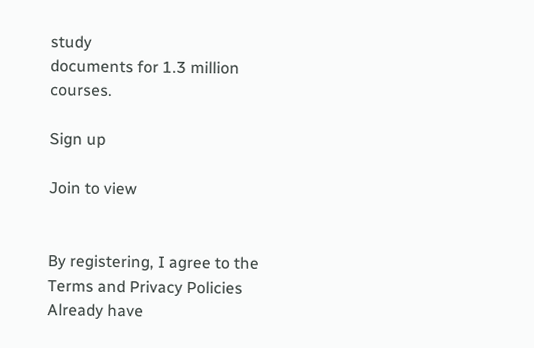study
documents for 1.3 million courses.

Sign up

Join to view


By registering, I agree to the Terms and Privacy Policies
Already have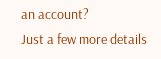an account?
Just a few more details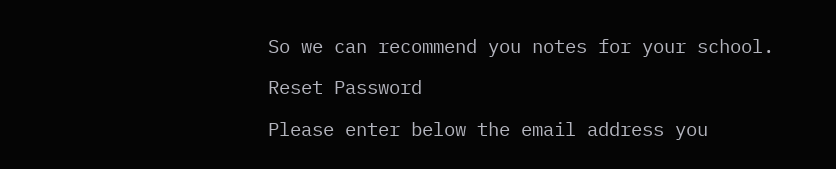So we can recommend you notes for your school.

Reset Password

Please enter below the email address you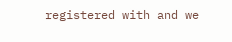registered with and we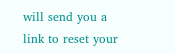will send you a link to reset your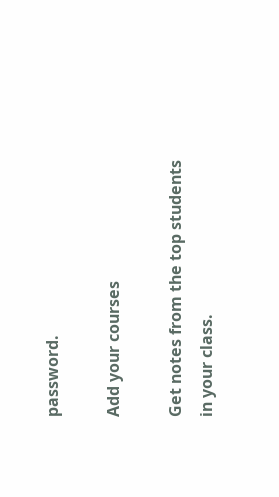password.

Add your courses

Get notes from the top students in your class.